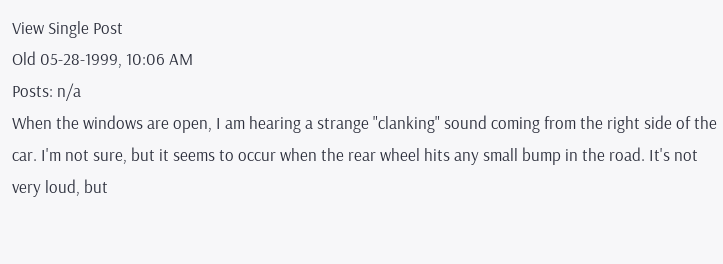View Single Post
Old 05-28-1999, 10:06 AM
Posts: n/a
When the windows are open, I am hearing a strange "clanking" sound coming from the right side of the car. I'm not sure, but it seems to occur when the rear wheel hits any small bump in the road. It's not very loud, but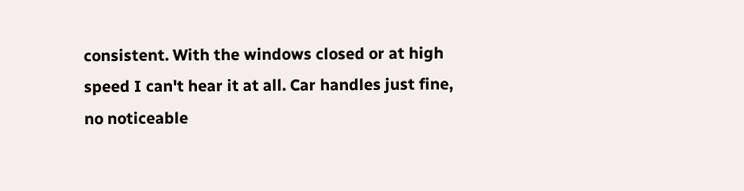consistent. With the windows closed or at high speed I can't hear it at all. Car handles just fine, no noticeable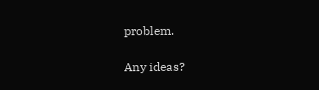problem.

Any ideas?